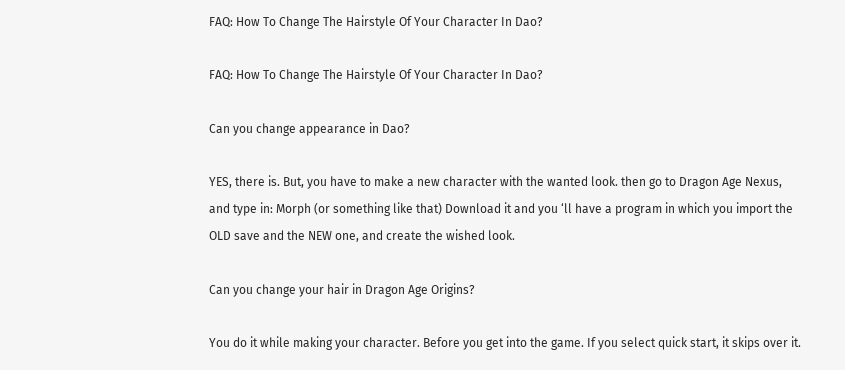FAQ: How To Change The Hairstyle Of Your Character In Dao?

FAQ: How To Change The Hairstyle Of Your Character In Dao?

Can you change appearance in Dao?

YES, there is. But, you have to make a new character with the wanted look. then go to Dragon Age Nexus, and type in: Morph (or something like that) Download it and you ‘ll have a program in which you import the OLD save and the NEW one, and create the wished look.

Can you change your hair in Dragon Age Origins?

You do it while making your character. Before you get into the game. If you select quick start, it skips over it.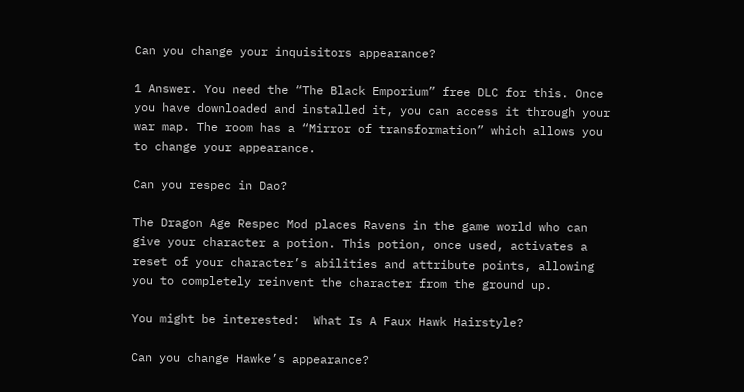Can you change your inquisitors appearance?

1 Answer. You need the “The Black Emporium” free DLC for this. Once you have downloaded and installed it, you can access it through your war map. The room has a “Mirror of transformation” which allows you to change your appearance.

Can you respec in Dao?

The Dragon Age Respec Mod places Ravens in the game world who can give your character a potion. This potion, once used, activates a reset of your character’s abilities and attribute points, allowing you to completely reinvent the character from the ground up.

You might be interested:  What Is A Faux Hawk Hairstyle?

Can you change Hawke’s appearance?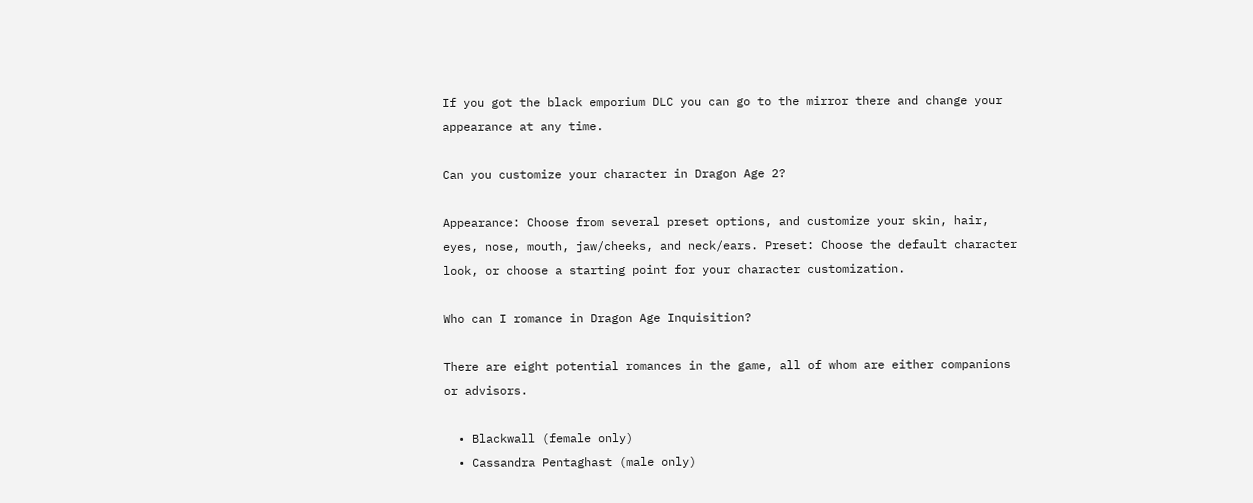If you got the black emporium DLC you can go to the mirror there and change your appearance at any time.

Can you customize your character in Dragon Age 2?

Appearance: Choose from several preset options, and customize your skin, hair, eyes, nose, mouth, jaw/cheeks, and neck/ears. Preset: Choose the default character look, or choose a starting point for your character customization.

Who can I romance in Dragon Age Inquisition?

There are eight potential romances in the game, all of whom are either companions or advisors.

  • Blackwall (female only)
  • Cassandra Pentaghast (male only)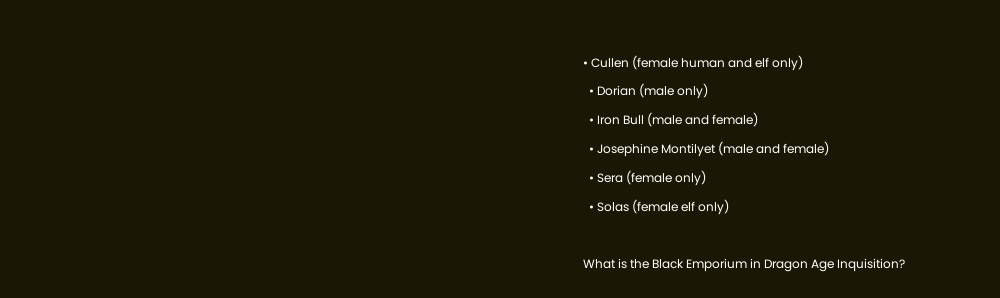• Cullen (female human and elf only)
  • Dorian (male only)
  • Iron Bull (male and female)
  • Josephine Montilyet (male and female)
  • Sera (female only)
  • Solas (female elf only)

What is the Black Emporium in Dragon Age Inquisition?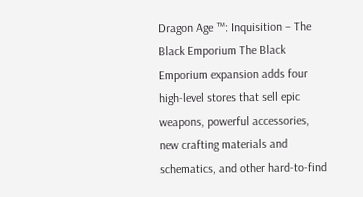Dragon Age ™: Inquisition – The Black Emporium The Black Emporium expansion adds four high-level stores that sell epic weapons, powerful accessories, new crafting materials and schematics, and other hard-to-find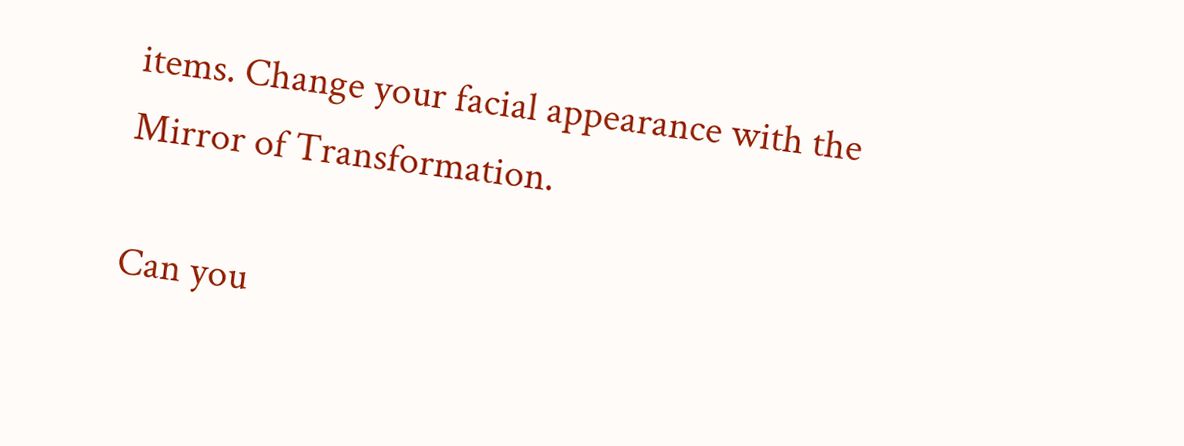items. Change your facial appearance with the Mirror of Transformation.

Can you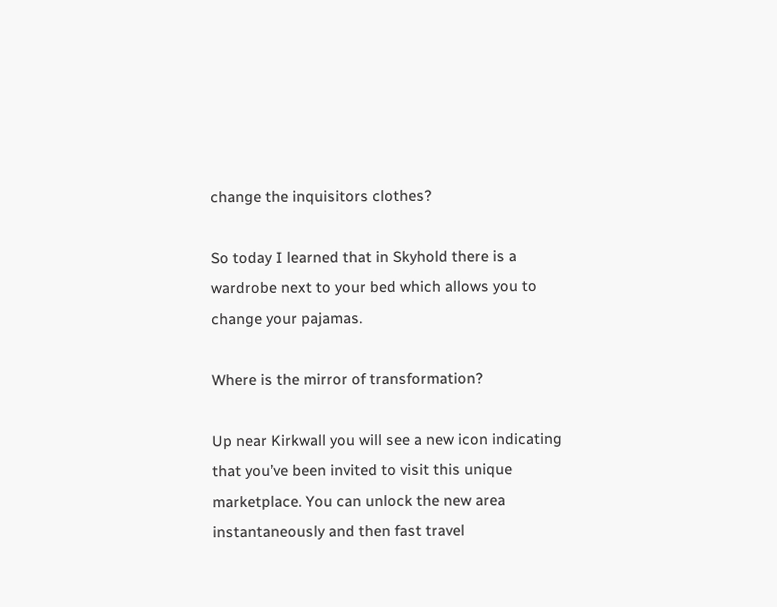change the inquisitors clothes?

So today I learned that in Skyhold there is a wardrobe next to your bed which allows you to change your pajamas.

Where is the mirror of transformation?

Up near Kirkwall you will see a new icon indicating that you’ve been invited to visit this unique marketplace. You can unlock the new area instantaneously and then fast travel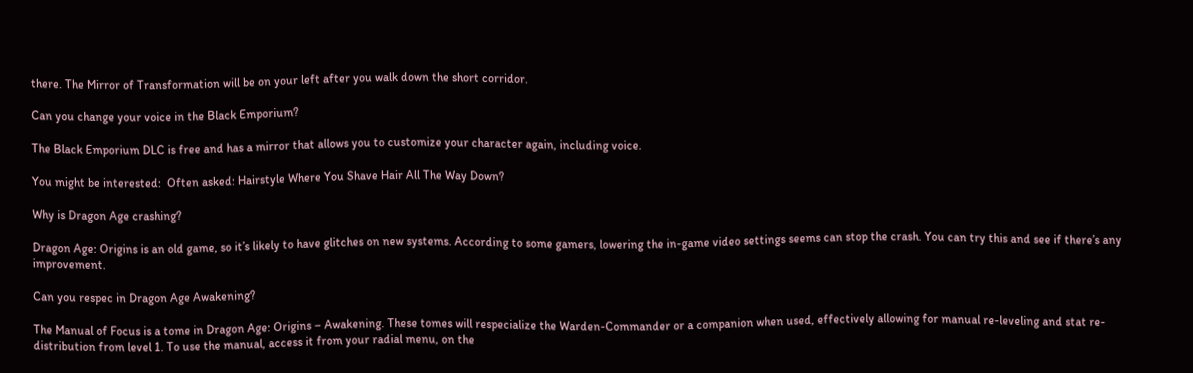there. The Mirror of Transformation will be on your left after you walk down the short corridor.

Can you change your voice in the Black Emporium?

The Black Emporium DLC is free and has a mirror that allows you to customize your character again, including voice.

You might be interested:  Often asked: Hairstyle Where You Shave Hair All The Way Down?

Why is Dragon Age crashing?

Dragon Age: Origins is an old game, so it’s likely to have glitches on new systems. According to some gamers, lowering the in-game video settings seems can stop the crash. You can try this and see if there’s any improvement.

Can you respec in Dragon Age Awakening?

The Manual of Focus is a tome in Dragon Age: Origins – Awakening. These tomes will respecialize the Warden-Commander or a companion when used, effectively allowing for manual re-leveling and stat re-distribution from level 1. To use the manual, access it from your radial menu, on the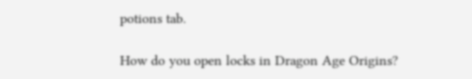potions tab.

How do you open locks in Dragon Age Origins?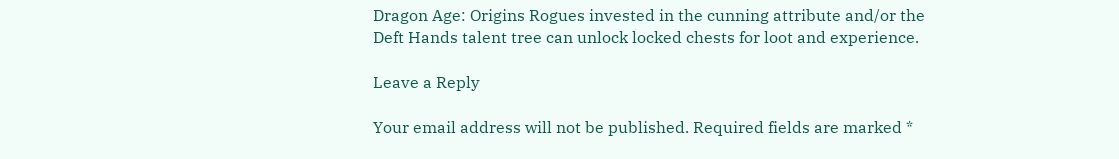Dragon Age: Origins Rogues invested in the cunning attribute and/or the Deft Hands talent tree can unlock locked chests for loot and experience.

Leave a Reply

Your email address will not be published. Required fields are marked *